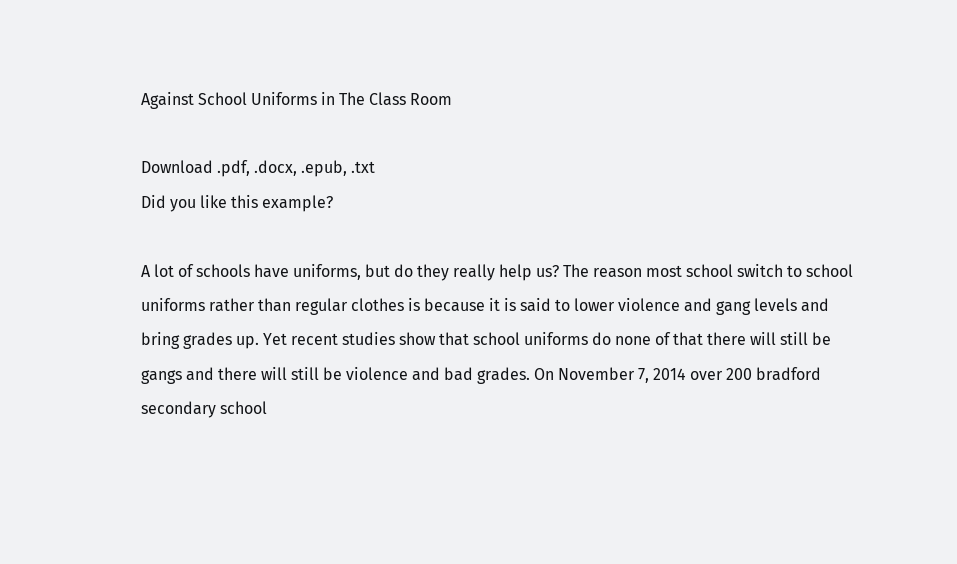Against School Uniforms in The Class Room

Download .pdf, .docx, .epub, .txt
Did you like this example?

A lot of schools have uniforms, but do they really help us? The reason most school switch to school uniforms rather than regular clothes is because it is said to lower violence and gang levels and bring grades up. Yet recent studies show that school uniforms do none of that there will still be gangs and there will still be violence and bad grades. On November 7, 2014 over 200 bradford secondary school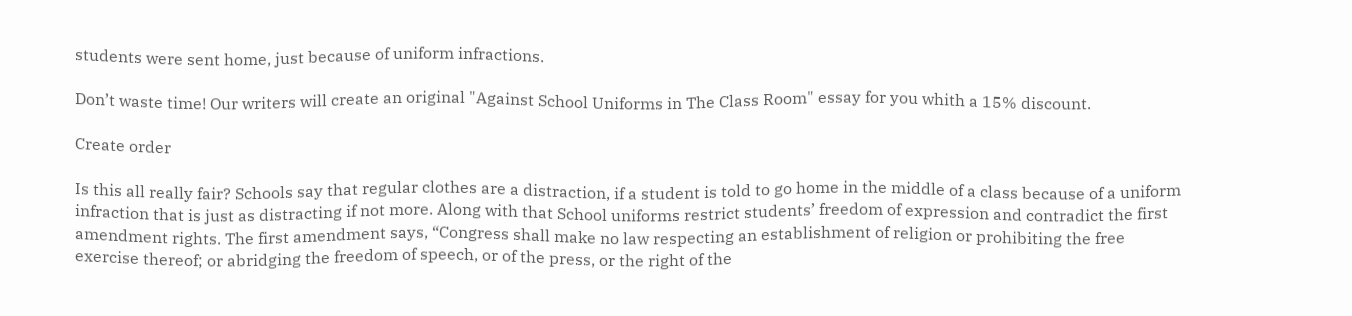students were sent home, just because of uniform infractions.

Don’t waste time! Our writers will create an original "Against School Uniforms in The Class Room" essay for you whith a 15% discount.

Create order

Is this all really fair? Schools say that regular clothes are a distraction, if a student is told to go home in the middle of a class because of a uniform infraction that is just as distracting if not more. Along with that School uniforms restrict students’ freedom of expression and contradict the first amendment rights. The first amendment says, “Congress shall make no law respecting an establishment of religion or prohibiting the free exercise thereof; or abridging the freedom of speech, or of the press, or the right of the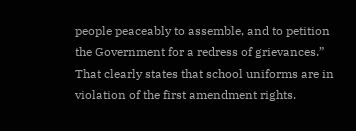people peaceably to assemble, and to petition the Government for a redress of grievances.” That clearly states that school uniforms are in violation of the first amendment rights.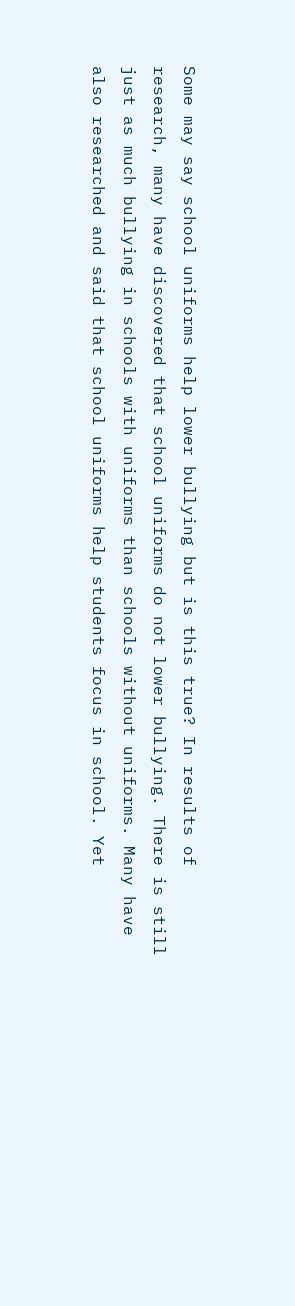Some may say school uniforms help lower bullying but is this true? In results of research, many have discovered that school uniforms do not lower bullying. There is still just as much bullying in schools with uniforms than schools without uniforms. Many have also researched and said that school uniforms help students focus in school. Yet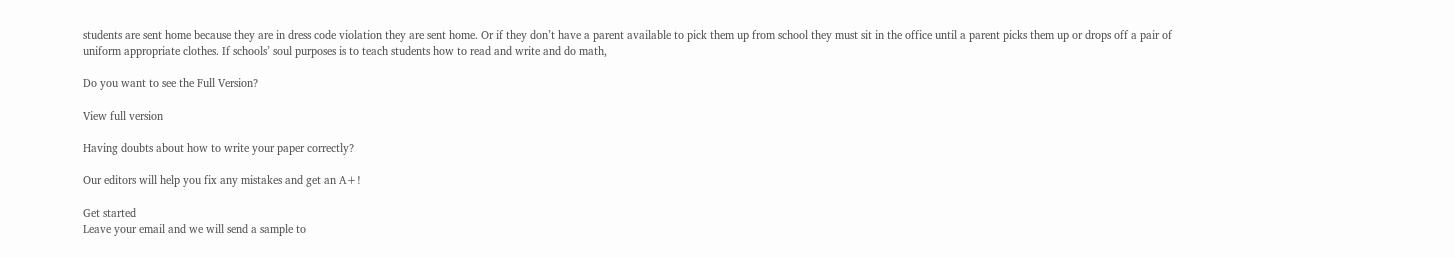students are sent home because they are in dress code violation they are sent home. Or if they don’t have a parent available to pick them up from school they must sit in the office until a parent picks them up or drops off a pair of uniform appropriate clothes. If schools’ soul purposes is to teach students how to read and write and do math,

Do you want to see the Full Version?

View full version

Having doubts about how to write your paper correctly?

Our editors will help you fix any mistakes and get an A+!

Get started
Leave your email and we will send a sample to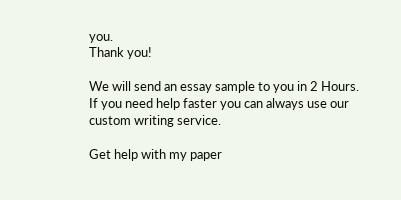you.
Thank you!

We will send an essay sample to you in 2 Hours. If you need help faster you can always use our custom writing service.

Get help with my paper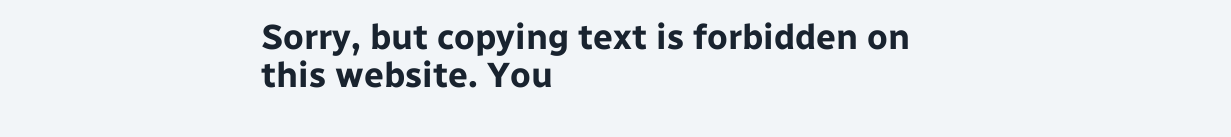Sorry, but copying text is forbidden on this website. You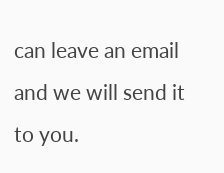can leave an email and we will send it to you.